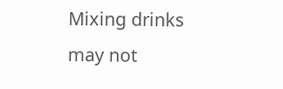Mixing drinks may not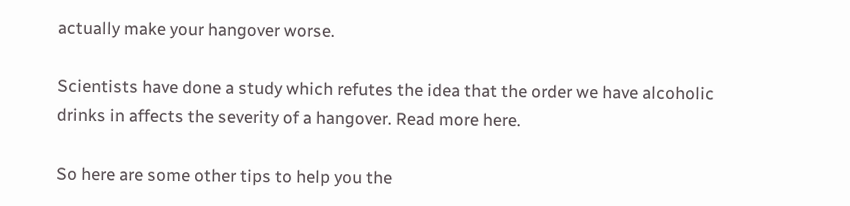actually make your hangover worse.

Scientists have done a study which refutes the idea that the order we have alcoholic drinks in affects the severity of a hangover. Read more here.

So here are some other tips to help you the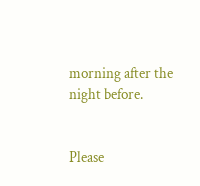morning after the night before.


Please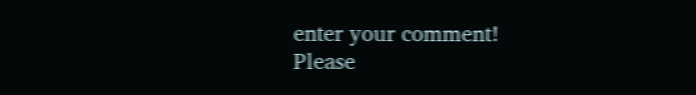enter your comment!
Please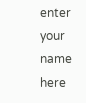enter your name here